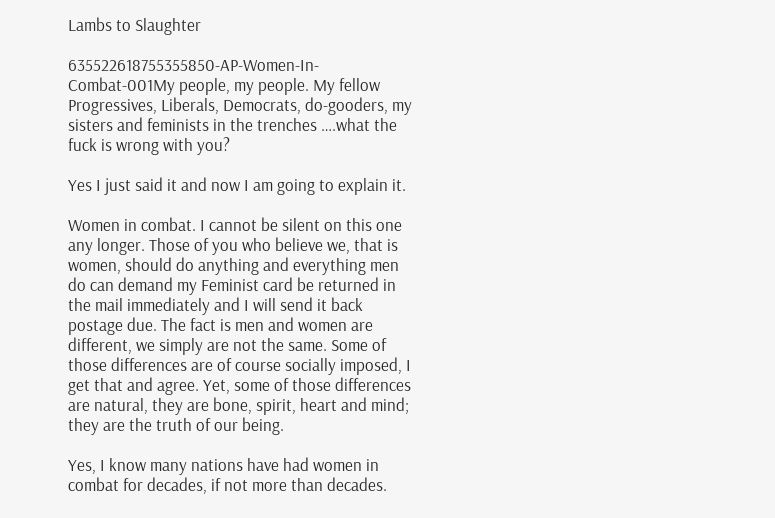Lambs to Slaughter

635522618755355850-AP-Women-In-Combat-001My people, my people. My fellow Progressives, Liberals, Democrats, do-gooders, my sisters and feminists in the trenches ….what the fuck is wrong with you?

Yes I just said it and now I am going to explain it.

Women in combat. I cannot be silent on this one any longer. Those of you who believe we, that is women, should do anything and everything men do can demand my Feminist card be returned in the mail immediately and I will send it back postage due. The fact is men and women are different, we simply are not the same. Some of those differences are of course socially imposed, I get that and agree. Yet, some of those differences are natural, they are bone, spirit, heart and mind; they are the truth of our being.

Yes, I know many nations have had women in combat for decades, if not more than decades.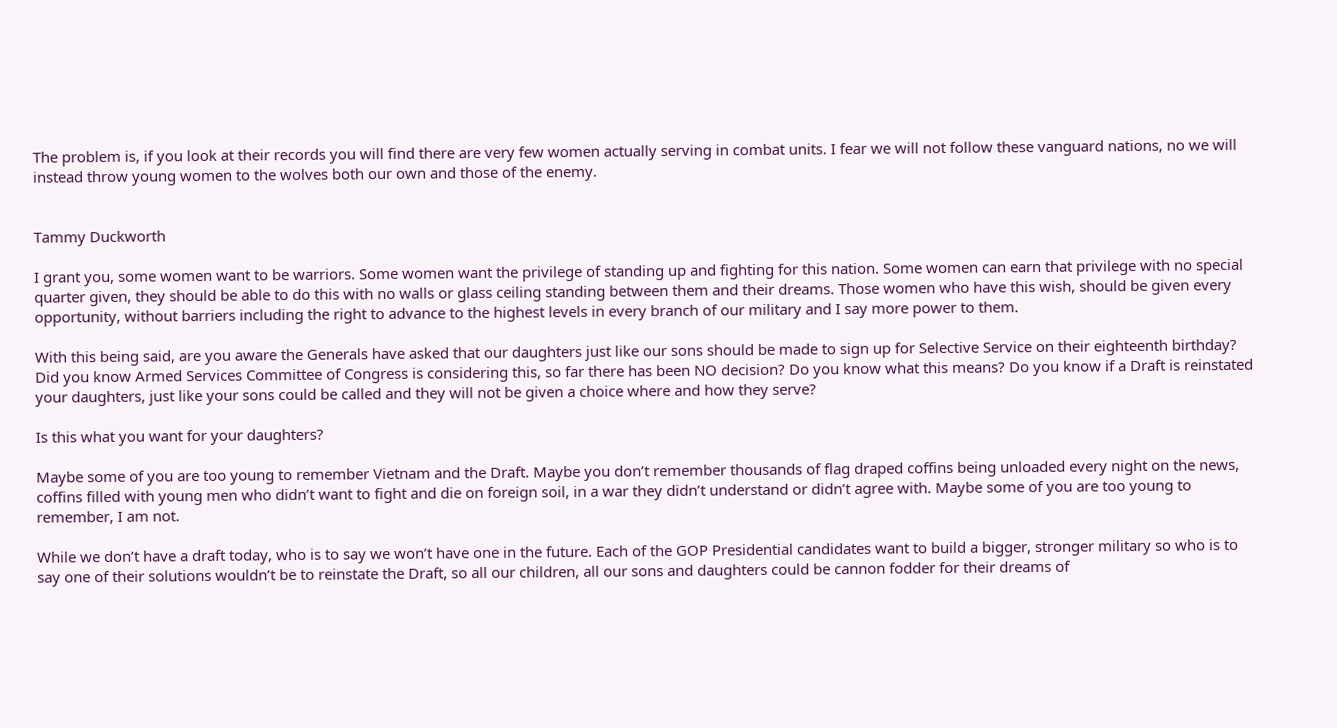The problem is, if you look at their records you will find there are very few women actually serving in combat units. I fear we will not follow these vanguard nations, no we will instead throw young women to the wolves both our own and those of the enemy.


Tammy Duckworth

I grant you, some women want to be warriors. Some women want the privilege of standing up and fighting for this nation. Some women can earn that privilege with no special quarter given, they should be able to do this with no walls or glass ceiling standing between them and their dreams. Those women who have this wish, should be given every opportunity, without barriers including the right to advance to the highest levels in every branch of our military and I say more power to them.

With this being said, are you aware the Generals have asked that our daughters just like our sons should be made to sign up for Selective Service on their eighteenth birthday? Did you know Armed Services Committee of Congress is considering this, so far there has been NO decision? Do you know what this means? Do you know if a Draft is reinstated your daughters, just like your sons could be called and they will not be given a choice where and how they serve?

Is this what you want for your daughters?

Maybe some of you are too young to remember Vietnam and the Draft. Maybe you don’t remember thousands of flag draped coffins being unloaded every night on the news, coffins filled with young men who didn’t want to fight and die on foreign soil, in a war they didn’t understand or didn’t agree with. Maybe some of you are too young to remember, I am not.

While we don’t have a draft today, who is to say we won’t have one in the future. Each of the GOP Presidential candidates want to build a bigger, stronger military so who is to say one of their solutions wouldn’t be to reinstate the Draft, so all our children, all our sons and daughters could be cannon fodder for their dreams of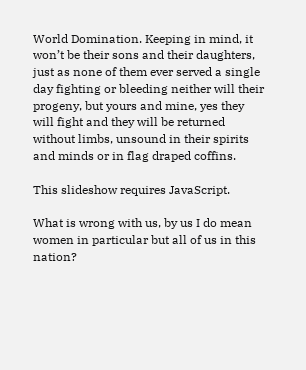World Domination. Keeping in mind, it won’t be their sons and their daughters, just as none of them ever served a single day fighting or bleeding neither will their progeny, but yours and mine, yes they will fight and they will be returned without limbs, unsound in their spirits and minds or in flag draped coffins.

This slideshow requires JavaScript.

What is wrong with us, by us I do mean women in particular but all of us in this nation?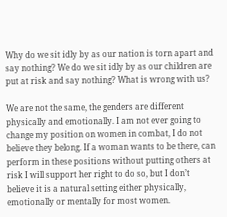Why do we sit idly by as our nation is torn apart and say nothing? We do we sit idly by as our children are put at risk and say nothing? What is wrong with us?

We are not the same, the genders are different physically and emotionally. I am not ever going to change my position on women in combat, I do not believe they belong. If a woman wants to be there, can perform in these positions without putting others at risk I will support her right to do so, but I don’t believe it is a natural setting either physically, emotionally or mentally for most women.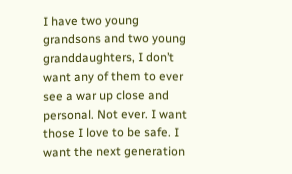I have two young grandsons and two young granddaughters, I don’t want any of them to ever see a war up close and personal. Not ever. I want those I love to be safe. I want the next generation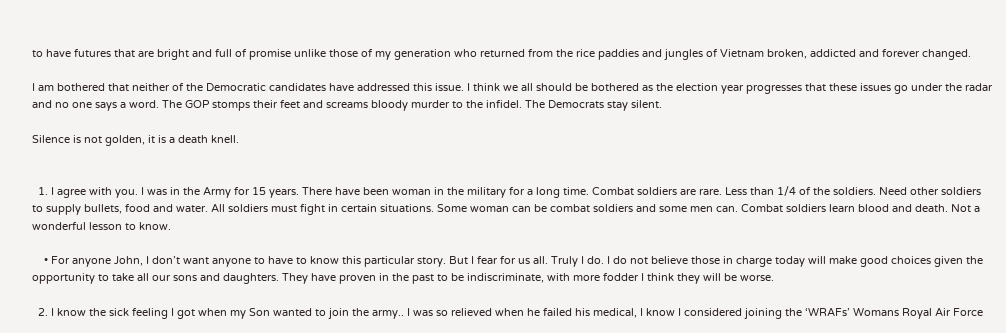to have futures that are bright and full of promise unlike those of my generation who returned from the rice paddies and jungles of Vietnam broken, addicted and forever changed.

I am bothered that neither of the Democratic candidates have addressed this issue. I think we all should be bothered as the election year progresses that these issues go under the radar and no one says a word. The GOP stomps their feet and screams bloody murder to the infidel. The Democrats stay silent.

Silence is not golden, it is a death knell.


  1. I agree with you. I was in the Army for 15 years. There have been woman in the military for a long time. Combat soldiers are rare. Less than 1/4 of the soldiers. Need other soldiers to supply bullets, food and water. All soldiers must fight in certain situations. Some woman can be combat soldiers and some men can. Combat soldiers learn blood and death. Not a wonderful lesson to know.

    • For anyone John, I don’t want anyone to have to know this particular story. But I fear for us all. Truly I do. I do not believe those in charge today will make good choices given the opportunity to take all our sons and daughters. They have proven in the past to be indiscriminate, with more fodder I think they will be worse.

  2. I know the sick feeling I got when my Son wanted to join the army.. I was so relieved when he failed his medical, I know I considered joining the ‘WRAFs’ Womans Royal Air Force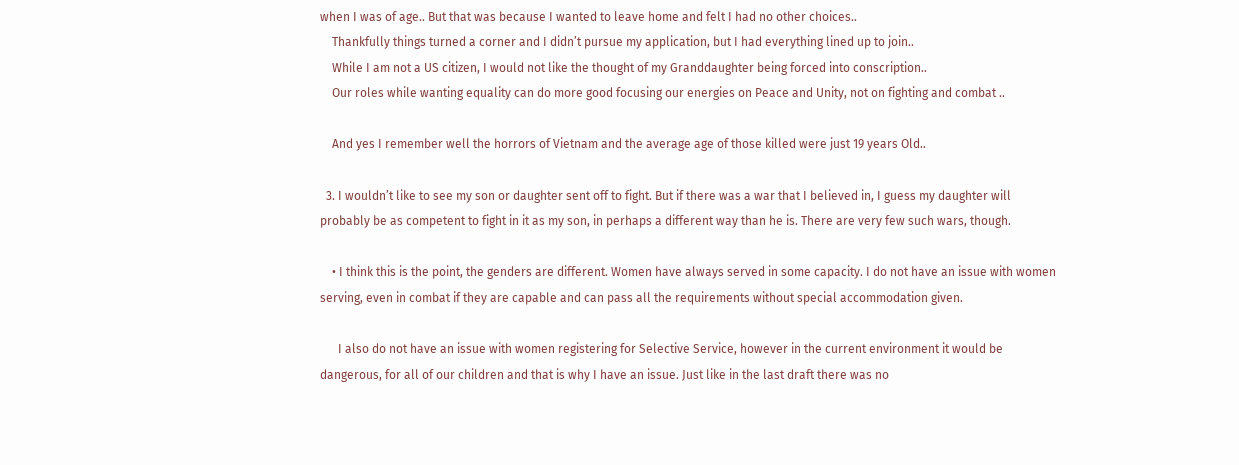when I was of age.. But that was because I wanted to leave home and felt I had no other choices..
    Thankfully things turned a corner and I didn’t pursue my application, but I had everything lined up to join..
    While I am not a US citizen, I would not like the thought of my Granddaughter being forced into conscription..
    Our roles while wanting equality can do more good focusing our energies on Peace and Unity, not on fighting and combat ..

    And yes I remember well the horrors of Vietnam and the average age of those killed were just 19 years Old..

  3. I wouldn’t like to see my son or daughter sent off to fight. But if there was a war that I believed in, I guess my daughter will probably be as competent to fight in it as my son, in perhaps a different way than he is. There are very few such wars, though.

    • I think this is the point, the genders are different. Women have always served in some capacity. I do not have an issue with women serving, even in combat if they are capable and can pass all the requirements without special accommodation given.

      I also do not have an issue with women registering for Selective Service, however in the current environment it would be dangerous, for all of our children and that is why I have an issue. Just like in the last draft there was no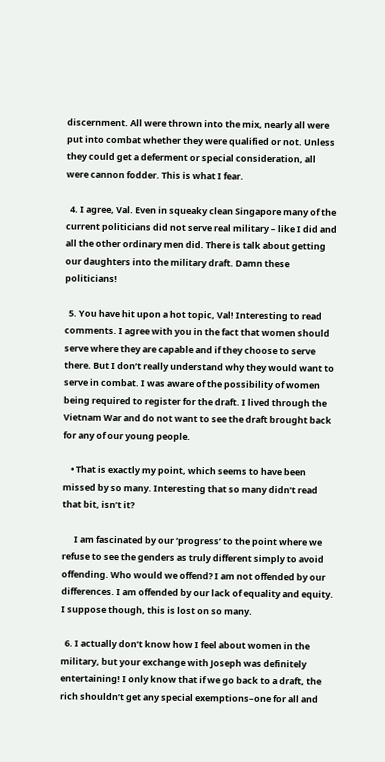discernment. All were thrown into the mix, nearly all were put into combat whether they were qualified or not. Unless they could get a deferment or special consideration, all were cannon fodder. This is what I fear.

  4. I agree, Val. Even in squeaky clean Singapore many of the current politicians did not serve real military – like I did and all the other ordinary men did. There is talk about getting our daughters into the military draft. Damn these politicians!

  5. You have hit upon a hot topic, Val! Interesting to read comments. I agree with you in the fact that women should serve where they are capable and if they choose to serve there. But I don’t really understand why they would want to serve in combat. I was aware of the possibility of women being required to register for the draft. I lived through the Vietnam War and do not want to see the draft brought back for any of our young people.

    • That is exactly my point, which seems to have been missed by so many. Interesting that so many didn’t read that bit, isn’t it?

      I am fascinated by our ‘progress’ to the point where we refuse to see the genders as truly different simply to avoid offending. Who would we offend? I am not offended by our differences. I am offended by our lack of equality and equity. I suppose though, this is lost on so many.

  6. I actually don’t know how I feel about women in the military, but your exchange with Joseph was definitely entertaining! I only know that if we go back to a draft, the rich shouldn’t get any special exemptions–one for all and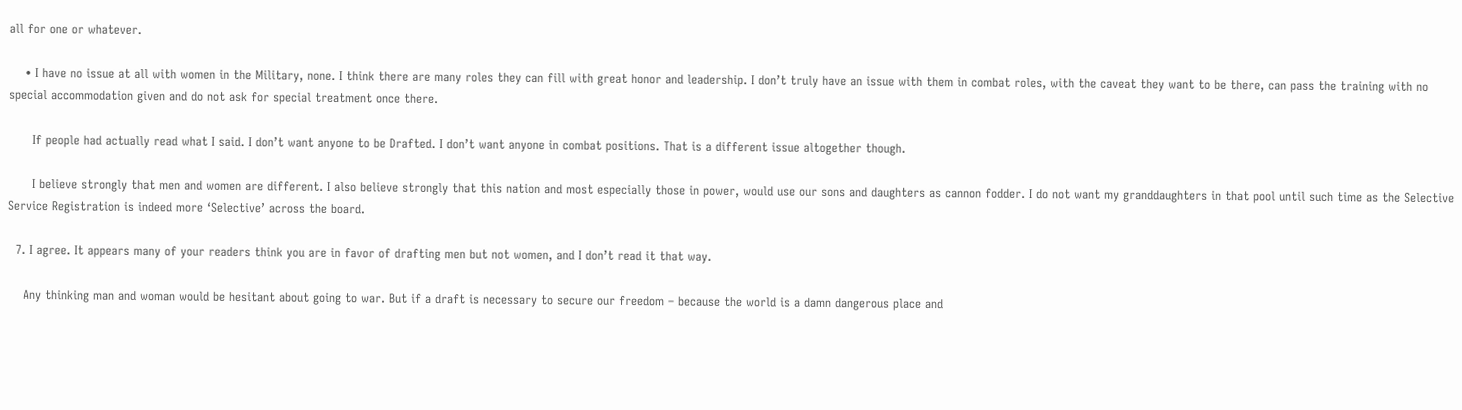all for one or whatever.

    • I have no issue at all with women in the Military, none. I think there are many roles they can fill with great honor and leadership. I don’t truly have an issue with them in combat roles, with the caveat they want to be there, can pass the training with no special accommodation given and do not ask for special treatment once there.

      If people had actually read what I said. I don’t want anyone to be Drafted. I don’t want anyone in combat positions. That is a different issue altogether though.

      I believe strongly that men and women are different. I also believe strongly that this nation and most especially those in power, would use our sons and daughters as cannon fodder. I do not want my granddaughters in that pool until such time as the Selective Service Registration is indeed more ‘Selective’ across the board.

  7. I agree. It appears many of your readers think you are in favor of drafting men but not women, and I don’t read it that way.

    Any thinking man and woman would be hesitant about going to war. But if a draft is necessary to secure our freedom – because the world is a damn dangerous place and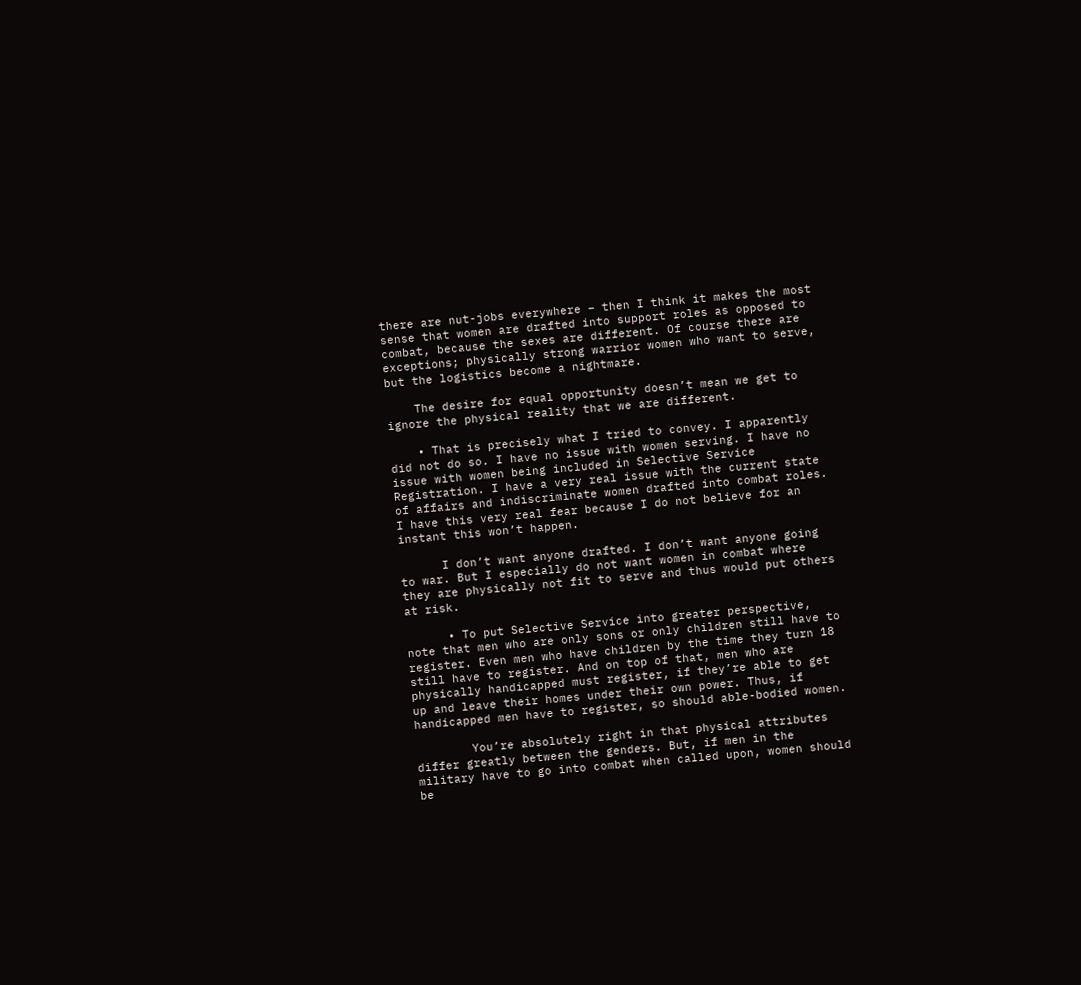there are nut-jobs everywhere – then I think it makes the most sense that women are drafted into support roles as opposed to combat, because the sexes are different. Of course there are exceptions; physically strong warrior women who want to serve, but the logistics become a nightmare.

    The desire for equal opportunity doesn’t mean we get to ignore the physical reality that we are different.

    • That is precisely what I tried to convey. I apparently did not do so. I have no issue with women serving. I have no issue with women being included in Selective Service Registration. I have a very real issue with the current state of affairs and indiscriminate women drafted into combat roles. I have this very real fear because I do not believe for an instant this won’t happen.

      I don’t want anyone drafted. I don’t want anyone going to war. But I especially do not want women in combat where they are physically not fit to serve and thus would put others at risk.

      • To put Selective Service into greater perspective, note that men who are only sons or only children still have to register. Even men who have children by the time they turn 18 still have to register. And on top of that, men who are physically handicapped must register, if they’re able to get up and leave their homes under their own power. Thus, if handicapped men have to register, so should able-bodied women.

        You’re absolutely right in that physical attributes differ greatly between the genders. But, if men in the military have to go into combat when called upon, women should be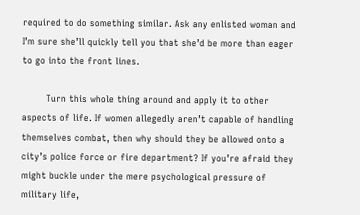required to do something similar. Ask any enlisted woman and I’m sure she’ll quickly tell you that she’d be more than eager to go into the front lines.

        Turn this whole thing around and apply it to other aspects of life. If women allegedly aren’t capable of handling themselves combat, then why should they be allowed onto a city’s police force or fire department? If you’re afraid they might buckle under the mere psychological pressure of military life,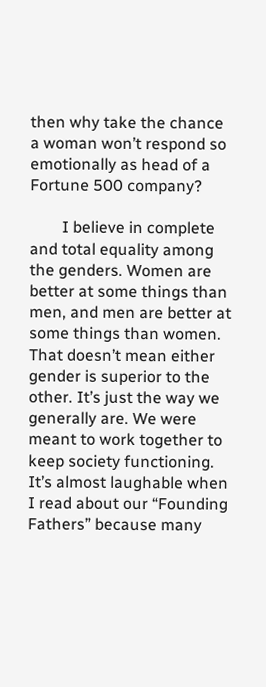then why take the chance a woman won’t respond so emotionally as head of a Fortune 500 company?

        I believe in complete and total equality among the genders. Women are better at some things than men, and men are better at some things than women. That doesn’t mean either gender is superior to the other. It’s just the way we generally are. We were meant to work together to keep society functioning. It’s almost laughable when I read about our “Founding Fathers” because many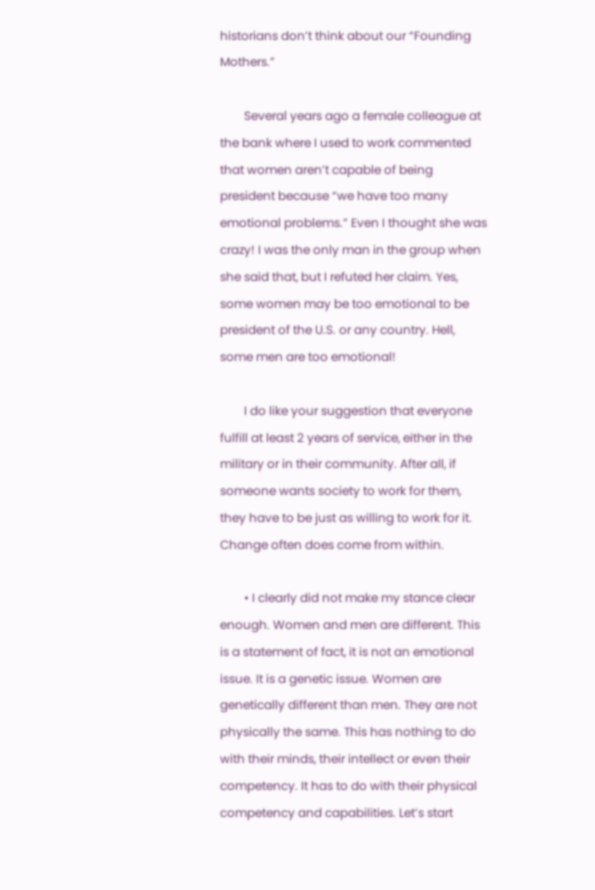historians don’t think about our “Founding Mothers.”

        Several years ago a female colleague at the bank where I used to work commented that women aren’t capable of being president because “we have too many emotional problems.” Even I thought she was crazy! I was the only man in the group when she said that, but I refuted her claim. Yes, some women may be too emotional to be president of the U.S. or any country. Hell, some men are too emotional!

        I do like your suggestion that everyone fulfill at least 2 years of service, either in the military or in their community. After all, if someone wants society to work for them, they have to be just as willing to work for it. Change often does come from within.

        • I clearly did not make my stance clear enough. Women and men are different. This is a statement of fact, it is not an emotional issue. It is a genetic issue. Women are genetically different than men. They are not physically the same. This has nothing to do with their minds, their intellect or even their competency. It has to do with their physical competency and capabilities. Let’s start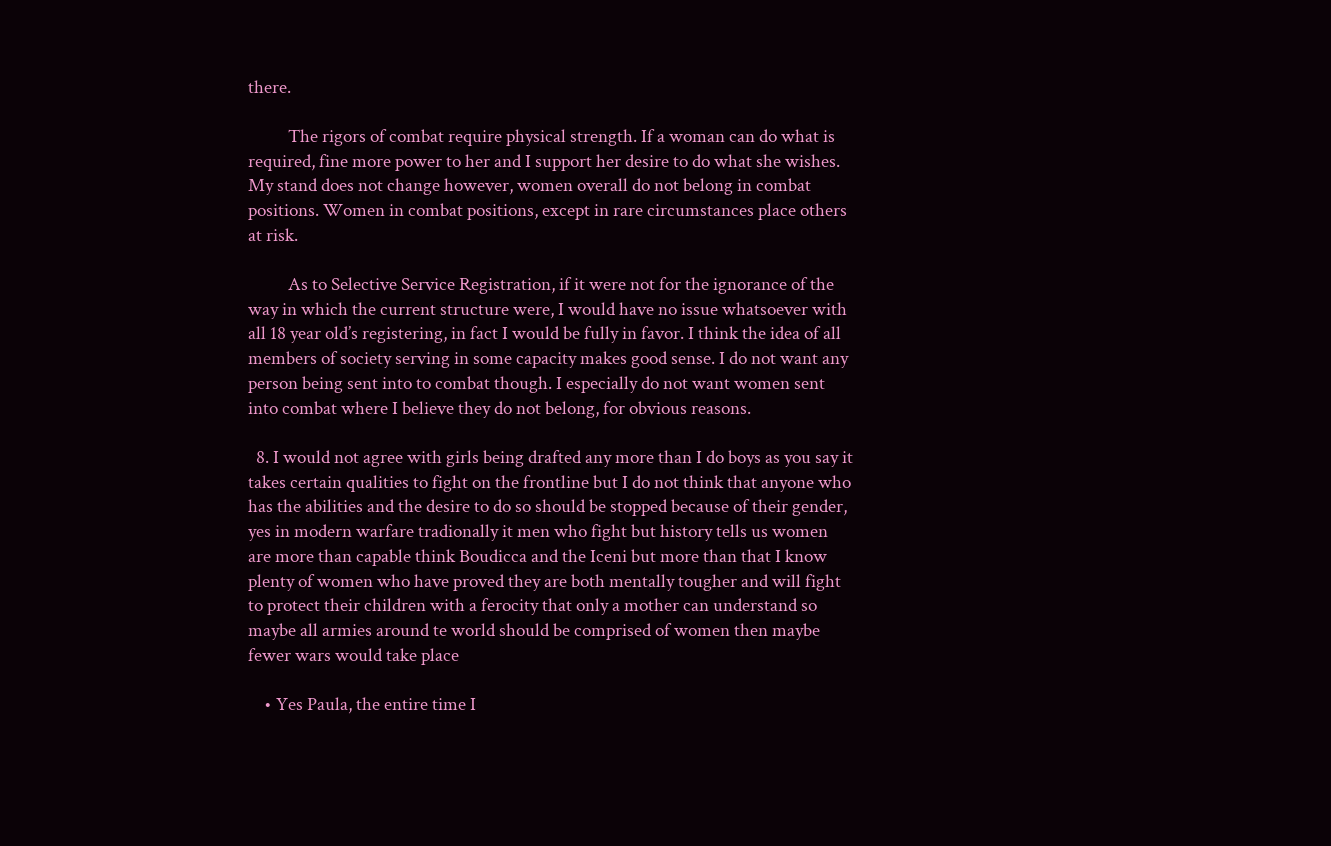there.

          The rigors of combat require physical strength. If a woman can do what is required, fine more power to her and I support her desire to do what she wishes. My stand does not change however, women overall do not belong in combat positions. Women in combat positions, except in rare circumstances place others at risk.

          As to Selective Service Registration, if it were not for the ignorance of the way in which the current structure were, I would have no issue whatsoever with all 18 year old’s registering, in fact I would be fully in favor. I think the idea of all members of society serving in some capacity makes good sense. I do not want any person being sent into to combat though. I especially do not want women sent into combat where I believe they do not belong, for obvious reasons.

  8. I would not agree with girls being drafted any more than I do boys as you say it takes certain qualities to fight on the frontline but I do not think that anyone who has the abilities and the desire to do so should be stopped because of their gender, yes in modern warfare tradionally it men who fight but history tells us women are more than capable think Boudicca and the Iceni but more than that I know plenty of women who have proved they are both mentally tougher and will fight to protect their children with a ferocity that only a mother can understand so maybe all armies around te world should be comprised of women then maybe fewer wars would take place

    • Yes Paula, the entire time I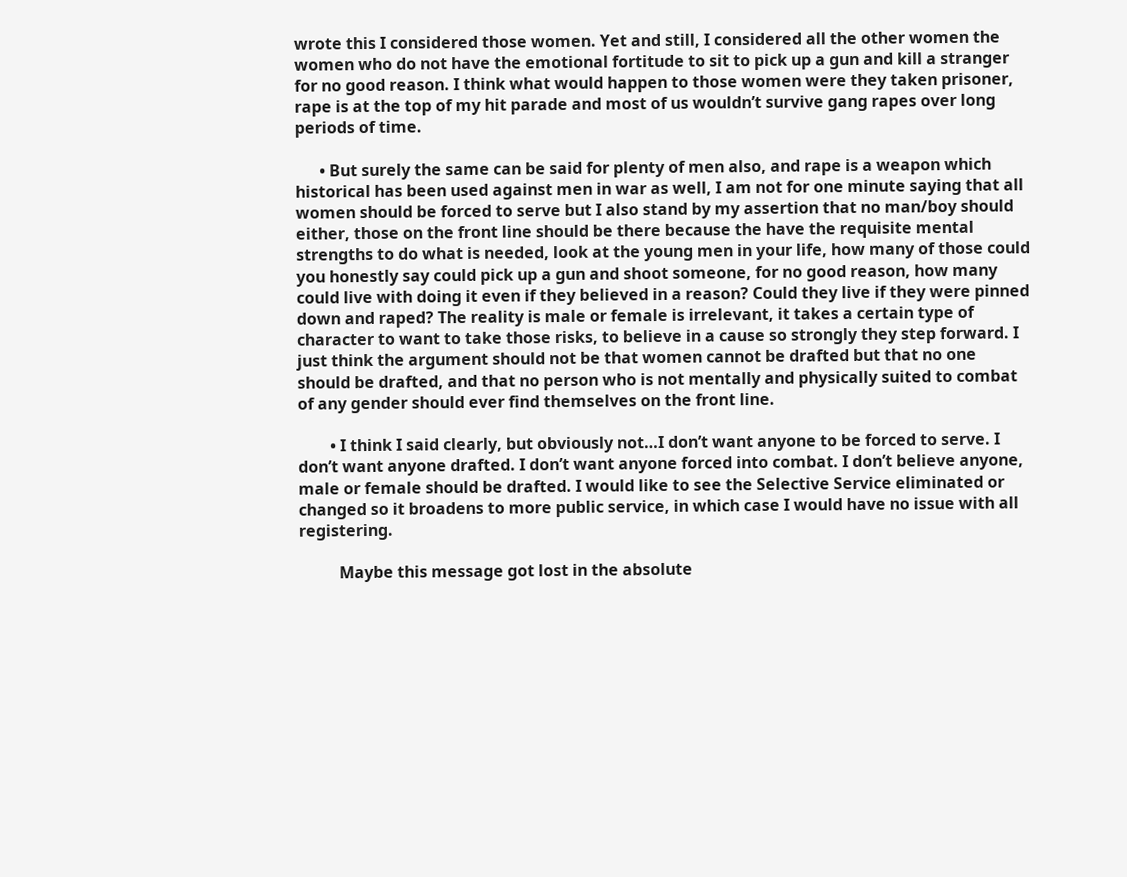wrote this I considered those women. Yet and still, I considered all the other women the women who do not have the emotional fortitude to sit to pick up a gun and kill a stranger for no good reason. I think what would happen to those women were they taken prisoner, rape is at the top of my hit parade and most of us wouldn’t survive gang rapes over long periods of time.

      • But surely the same can be said for plenty of men also, and rape is a weapon which historical has been used against men in war as well, I am not for one minute saying that all women should be forced to serve but I also stand by my assertion that no man/boy should either, those on the front line should be there because the have the requisite mental strengths to do what is needed, look at the young men in your life, how many of those could you honestly say could pick up a gun and shoot someone, for no good reason, how many could live with doing it even if they believed in a reason? Could they live if they were pinned down and raped? The reality is male or female is irrelevant, it takes a certain type of character to want to take those risks, to believe in a cause so strongly they step forward. I just think the argument should not be that women cannot be drafted but that no one should be drafted, and that no person who is not mentally and physically suited to combat of any gender should ever find themselves on the front line.

        • I think I said clearly, but obviously not…I don’t want anyone to be forced to serve. I don’t want anyone drafted. I don’t want anyone forced into combat. I don’t believe anyone, male or female should be drafted. I would like to see the Selective Service eliminated or changed so it broadens to more public service, in which case I would have no issue with all registering.

          Maybe this message got lost in the absolute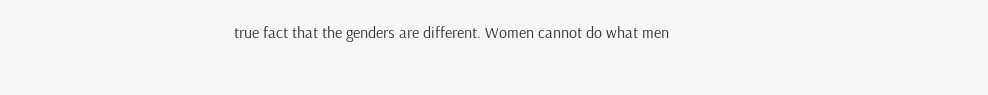true fact that the genders are different. Women cannot do what men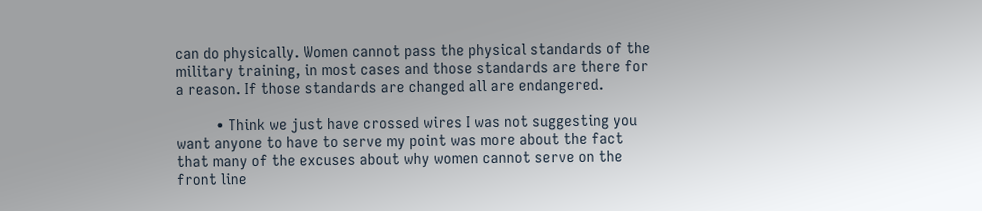can do physically. Women cannot pass the physical standards of the military training, in most cases and those standards are there for a reason. If those standards are changed all are endangered.

          • Think we just have crossed wires I was not suggesting you want anyone to have to serve my point was more about the fact that many of the excuses about why women cannot serve on the front line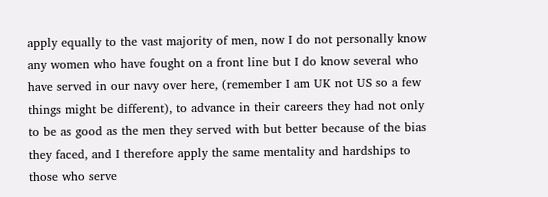apply equally to the vast majority of men, now I do not personally know any women who have fought on a front line but I do know several who have served in our navy over here, (remember I am UK not US so a few things might be different), to advance in their careers they had not only to be as good as the men they served with but better because of the bias they faced, and I therefore apply the same mentality and hardships to those who serve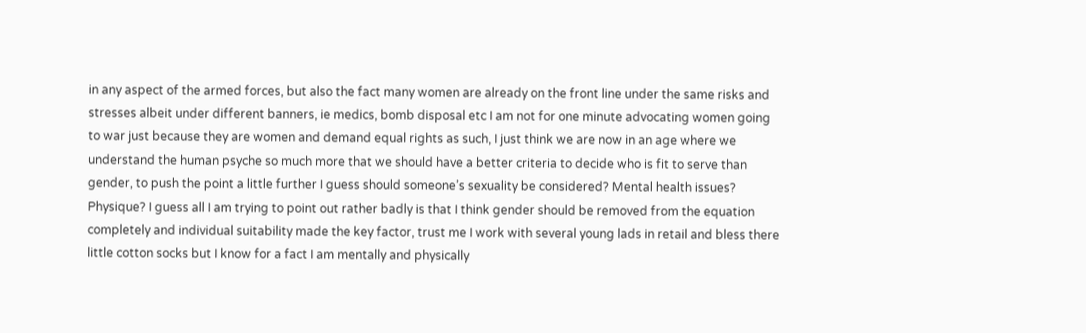in any aspect of the armed forces, but also the fact many women are already on the front line under the same risks and stresses albeit under different banners, ie medics, bomb disposal etc I am not for one minute advocating women going to war just because they are women and demand equal rights as such, I just think we are now in an age where we understand the human psyche so much more that we should have a better criteria to decide who is fit to serve than gender, to push the point a little further I guess should someone’s sexuality be considered? Mental health issues? Physique? I guess all I am trying to point out rather badly is that I think gender should be removed from the equation completely and individual suitability made the key factor, trust me I work with several young lads in retail and bless there little cotton socks but I know for a fact I am mentally and physically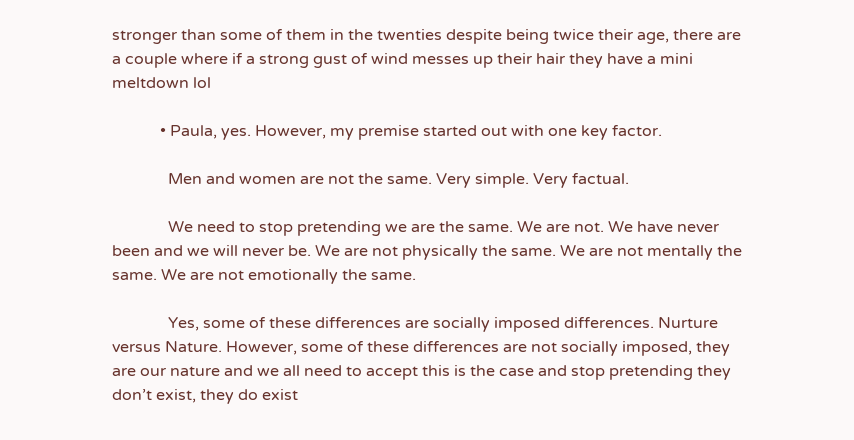stronger than some of them in the twenties despite being twice their age, there are a couple where if a strong gust of wind messes up their hair they have a mini meltdown lol

            • Paula, yes. However, my premise started out with one key factor.

              Men and women are not the same. Very simple. Very factual.

              We need to stop pretending we are the same. We are not. We have never been and we will never be. We are not physically the same. We are not mentally the same. We are not emotionally the same.

              Yes, some of these differences are socially imposed differences. Nurture versus Nature. However, some of these differences are not socially imposed, they are our nature and we all need to accept this is the case and stop pretending they don’t exist, they do exist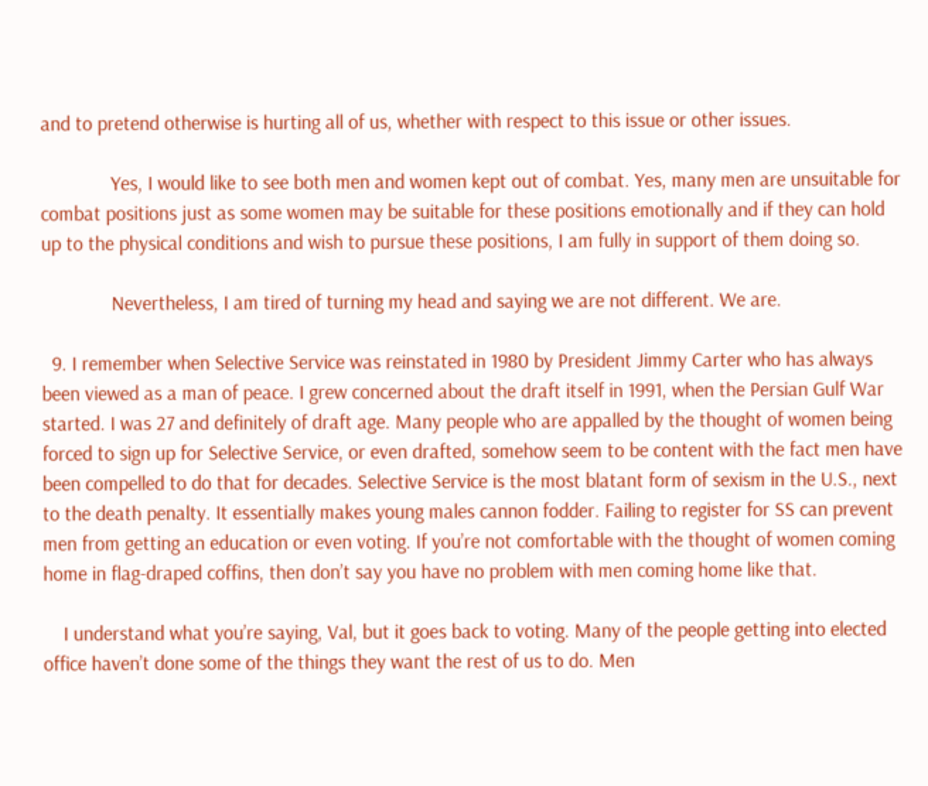and to pretend otherwise is hurting all of us, whether with respect to this issue or other issues.

              Yes, I would like to see both men and women kept out of combat. Yes, many men are unsuitable for combat positions just as some women may be suitable for these positions emotionally and if they can hold up to the physical conditions and wish to pursue these positions, I am fully in support of them doing so.

              Nevertheless, I am tired of turning my head and saying we are not different. We are.

  9. I remember when Selective Service was reinstated in 1980 by President Jimmy Carter who has always been viewed as a man of peace. I grew concerned about the draft itself in 1991, when the Persian Gulf War started. I was 27 and definitely of draft age. Many people who are appalled by the thought of women being forced to sign up for Selective Service, or even drafted, somehow seem to be content with the fact men have been compelled to do that for decades. Selective Service is the most blatant form of sexism in the U.S., next to the death penalty. It essentially makes young males cannon fodder. Failing to register for SS can prevent men from getting an education or even voting. If you’re not comfortable with the thought of women coming home in flag-draped coffins, then don’t say you have no problem with men coming home like that.

    I understand what you’re saying, Val, but it goes back to voting. Many of the people getting into elected office haven’t done some of the things they want the rest of us to do. Men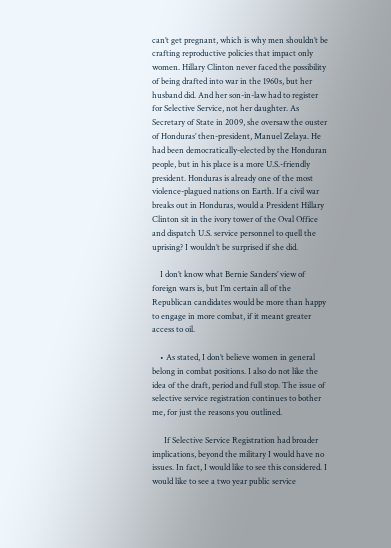can’t get pregnant, which is why men shouldn’t be crafting reproductive policies that impact only women. Hillary Clinton never faced the possibility of being drafted into war in the 1960s, but her husband did. And her son-in-law had to register for Selective Service, not her daughter. As Secretary of State in 2009, she oversaw the ouster of Honduras’ then-president, Manuel Zelaya. He had been democratically-elected by the Honduran people, but in his place is a more U.S.-friendly president. Honduras is already one of the most violence-plagued nations on Earth. If a civil war breaks out in Honduras, would a President Hillary Clinton sit in the ivory tower of the Oval Office and dispatch U.S. service personnel to quell the uprising? I wouldn’t be surprised if she did.

    I don’t know what Bernie Sanders’ view of foreign wars is, but I’m certain all of the Republican candidates would be more than happy to engage in more combat, if it meant greater access to oil.

    • As stated, I don’t believe women in general belong in combat positions. I also do not like the idea of the draft, period and full stop. The issue of selective service registration continues to bother me, for just the reasons you outlined.

      If Selective Service Registration had broader implications, beyond the military I would have no issues. In fact, I would like to see this considered. I would like to see a two year public service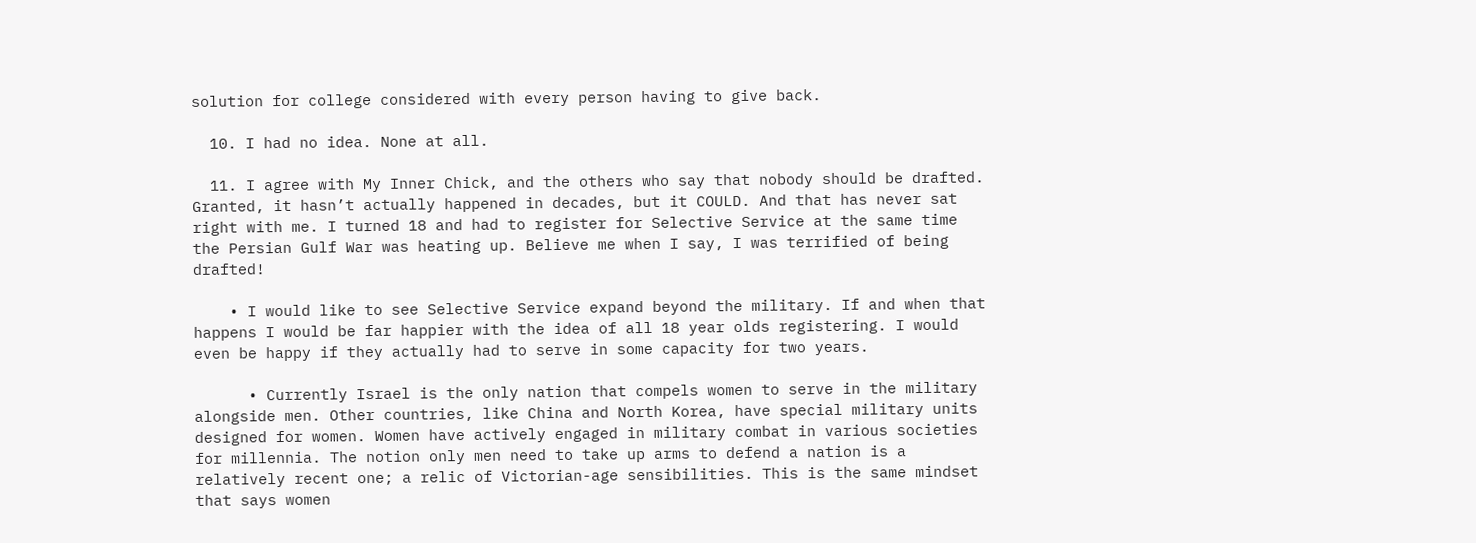solution for college considered with every person having to give back.

  10. I had no idea. None at all.

  11. I agree with My Inner Chick, and the others who say that nobody should be drafted. Granted, it hasn’t actually happened in decades, but it COULD. And that has never sat right with me. I turned 18 and had to register for Selective Service at the same time the Persian Gulf War was heating up. Believe me when I say, I was terrified of being drafted!

    • I would like to see Selective Service expand beyond the military. If and when that happens I would be far happier with the idea of all 18 year olds registering. I would even be happy if they actually had to serve in some capacity for two years.

      • Currently Israel is the only nation that compels women to serve in the military alongside men. Other countries, like China and North Korea, have special military units designed for women. Women have actively engaged in military combat in various societies for millennia. The notion only men need to take up arms to defend a nation is a relatively recent one; a relic of Victorian-age sensibilities. This is the same mindset that says women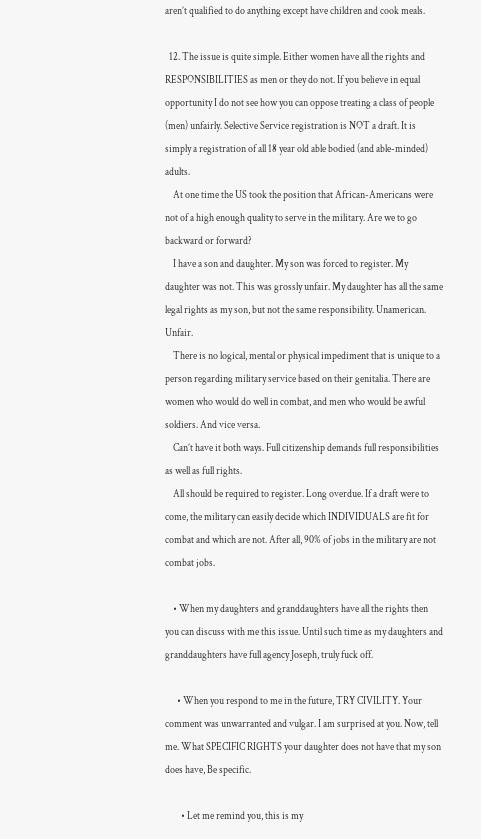aren’t qualified to do anything except have children and cook meals.

  12. The issue is quite simple. Either women have all the rights and RESPONSIBILITIES as men or they do not. If you believe in equal opportunity I do not see how you can oppose treating a class of people (men) unfairly. Selective Service registration is NOT a draft. It is simply a registration of all 18 year old able bodied (and able-minded) adults.
    At one time the US took the position that African-Americans were not of a high enough quality to serve in the military. Are we to go backward or forward?
    I have a son and daughter. My son was forced to register. My daughter was not. This was grossly unfair. My daughter has all the same legal rights as my son, but not the same responsibility. Unamerican. Unfair.
    There is no logical, mental or physical impediment that is unique to a person regarding military service based on their genitalia. There are women who would do well in combat, and men who would be awful soldiers. And vice versa.
    Can’t have it both ways. Full citizenship demands full responsibilities as well as full rights.
    All should be required to register. Long overdue. If a draft were to come, the military can easily decide which INDIVIDUALS are fit for combat and which are not. After all, 90% of jobs in the military are not combat jobs.

    • When my daughters and granddaughters have all the rights then you can discuss with me this issue. Until such time as my daughters and granddaughters have full agency Joseph, truly fuck off.

      • When you respond to me in the future, TRY CIVILITY. Your comment was unwarranted and vulgar. I am surprised at you. Now, tell me. What SPECIFIC RIGHTS your daughter does not have that my son does have, Be specific.

        • Let me remind you, this is my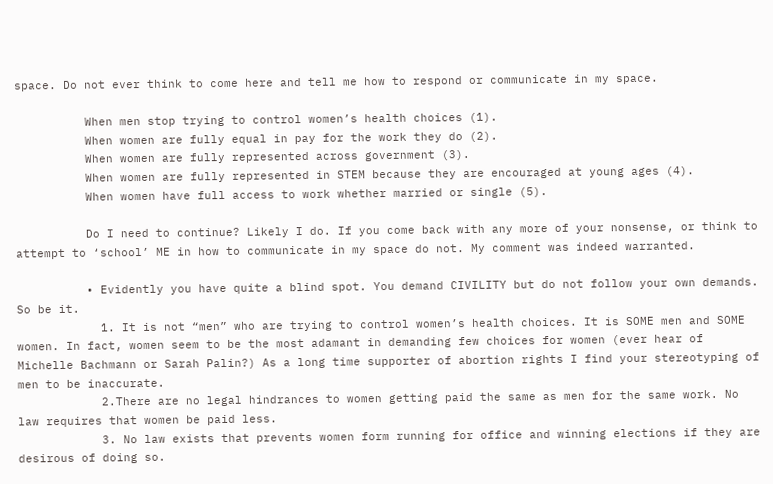space. Do not ever think to come here and tell me how to respond or communicate in my space.

          When men stop trying to control women’s health choices (1).
          When women are fully equal in pay for the work they do (2).
          When women are fully represented across government (3).
          When women are fully represented in STEM because they are encouraged at young ages (4).
          When women have full access to work whether married or single (5).

          Do I need to continue? Likely I do. If you come back with any more of your nonsense, or think to attempt to ‘school’ ME in how to communicate in my space do not. My comment was indeed warranted.

          • Evidently you have quite a blind spot. You demand CIVILITY but do not follow your own demands. So be it.
            1. It is not “men” who are trying to control women’s health choices. It is SOME men and SOME women. In fact, women seem to be the most adamant in demanding few choices for women (ever hear of Michelle Bachmann or Sarah Palin?) As a long time supporter of abortion rights I find your stereotyping of men to be inaccurate.
            2.There are no legal hindrances to women getting paid the same as men for the same work. No law requires that women be paid less.
            3. No law exists that prevents women form running for office and winning elections if they are desirous of doing so.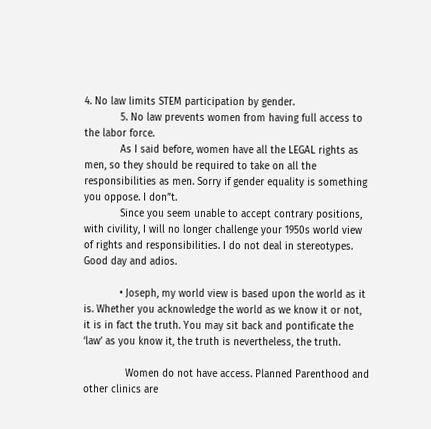4. No law limits STEM participation by gender.
            5. No law prevents women from having full access to the labor force.
            As I said before, women have all the LEGAL rights as men, so they should be required to take on all the responsibilities as men. Sorry if gender equality is something you oppose. I don”t.
            Since you seem unable to accept contrary positions, with civility, I will no longer challenge your 1950s world view of rights and responsibilities. I do not deal in stereotypes. Good day and adios.

            • Joseph, my world view is based upon the world as it is. Whether you acknowledge the world as we know it or not, it is in fact the truth. You may sit back and pontificate the ‘law’ as you know it, the truth is nevertheless, the truth.

              Women do not have access. Planned Parenthood and other clinics are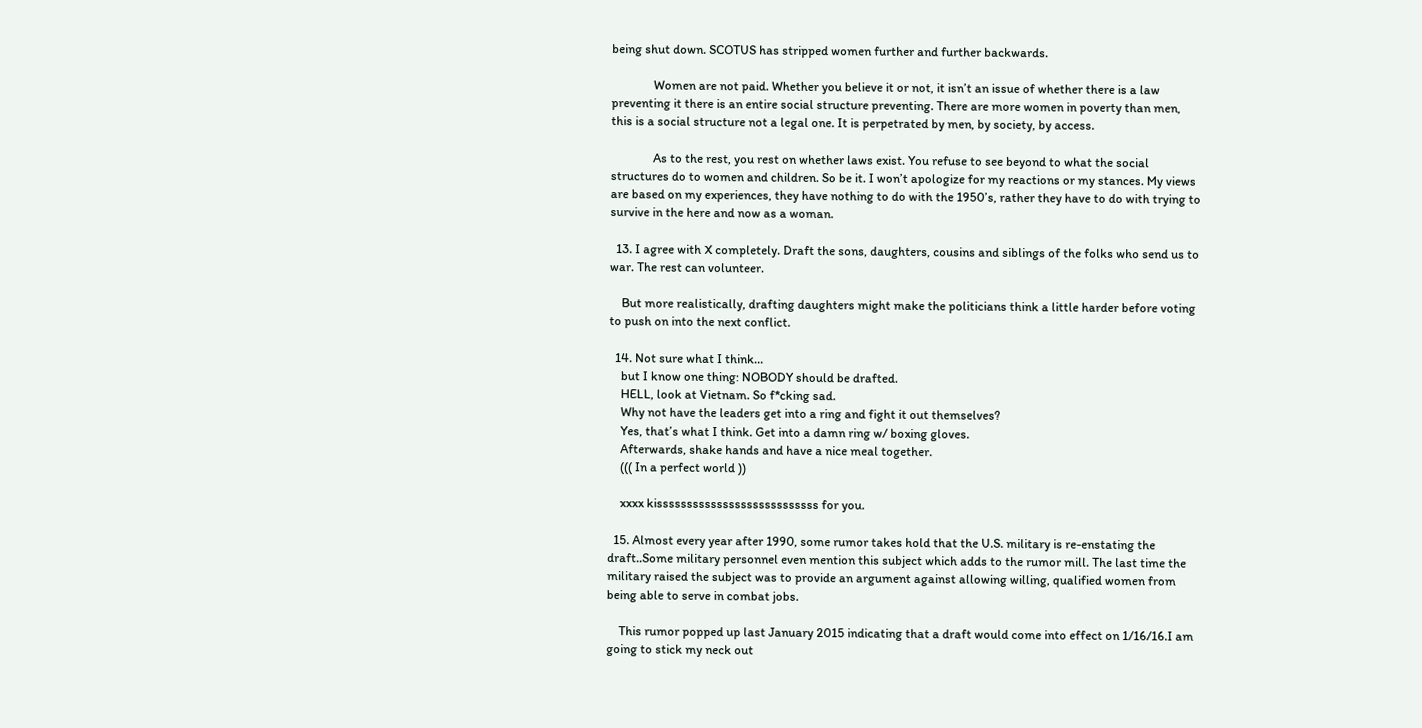being shut down. SCOTUS has stripped women further and further backwards.

              Women are not paid. Whether you believe it or not, it isn’t an issue of whether there is a law preventing it there is an entire social structure preventing. There are more women in poverty than men, this is a social structure not a legal one. It is perpetrated by men, by society, by access.

              As to the rest, you rest on whether laws exist. You refuse to see beyond to what the social structures do to women and children. So be it. I won’t apologize for my reactions or my stances. My views are based on my experiences, they have nothing to do with the 1950’s, rather they have to do with trying to survive in the here and now as a woman.

  13. I agree with X completely. Draft the sons, daughters, cousins and siblings of the folks who send us to war. The rest can volunteer.

    But more realistically, drafting daughters might make the politicians think a little harder before voting to push on into the next conflict.

  14. Not sure what I think…
    but I know one thing: NOBODY should be drafted.
    HELL, look at Vietnam. So f*cking sad.
    Why not have the leaders get into a ring and fight it out themselves?
    Yes, that’s what I think. Get into a damn ring w/ boxing gloves.
    Afterwards, shake hands and have a nice meal together.
    ((( In a perfect world ))

    xxxx kisssssssssssssssssssssssssss for you.

  15. Almost every year after 1990, some rumor takes hold that the U.S. military is re-enstating the draft..Some military personnel even mention this subject which adds to the rumor mill. The last time the military raised the subject was to provide an argument against allowing willing, qualified women from being able to serve in combat jobs.

    This rumor popped up last January 2015 indicating that a draft would come into effect on 1/16/16.I am going to stick my neck out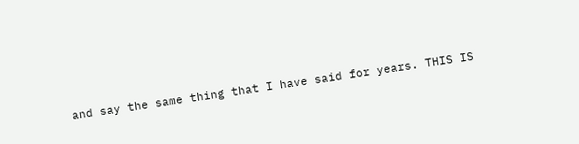and say the same thing that I have said for years. THIS IS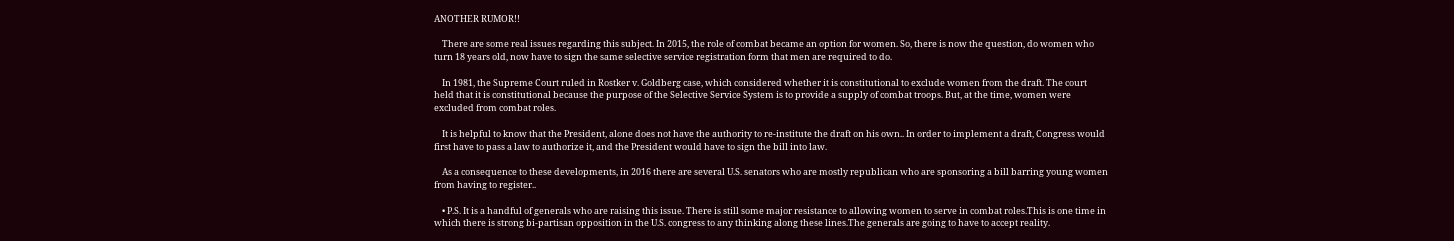ANOTHER RUMOR!!

    There are some real issues regarding this subject. In 2015, the role of combat became an option for women. So, there is now the question, do women who turn 18 years old, now have to sign the same selective service registration form that men are required to do.

    In 1981, the Supreme Court ruled in Rostker v. Goldberg case, which considered whether it is constitutional to exclude women from the draft. The court held that it is constitutional because the purpose of the Selective Service System is to provide a supply of combat troops. But, at the time, women were excluded from combat roles.

    It is helpful to know that the President, alone does not have the authority to re-institute the draft on his own.. In order to implement a draft, Congress would first have to pass a law to authorize it, and the President would have to sign the bill into law.

    As a consequence to these developments, in 2016 there are several U.S. senators who are mostly republican who are sponsoring a bill barring young women from having to register..

    • P.S. It is a handful of generals who are raising this issue. There is still some major resistance to allowing women to serve in combat roles.This is one time in which there is strong bi-partisan opposition in the U.S. congress to any thinking along these lines.The generals are going to have to accept reality.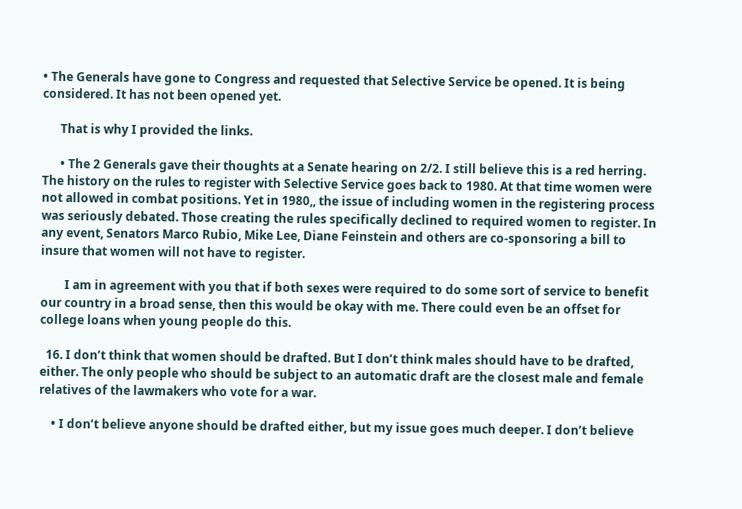• The Generals have gone to Congress and requested that Selective Service be opened. It is being considered. It has not been opened yet.

      That is why I provided the links.

      • The 2 Generals gave their thoughts at a Senate hearing on 2/2. I still believe this is a red herring. The history on the rules to register with Selective Service goes back to 1980. At that time women were not allowed in combat positions. Yet in 1980,, the issue of including women in the registering process was seriously debated. Those creating the rules specifically declined to required women to register. In any event, Senators Marco Rubio, Mike Lee, Diane Feinstein and others are co-sponsoring a bill to insure that women will not have to register.

        I am in agreement with you that if both sexes were required to do some sort of service to benefit our country in a broad sense, then this would be okay with me. There could even be an offset for college loans when young people do this.

  16. I don’t think that women should be drafted. But I don’t think males should have to be drafted, either. The only people who should be subject to an automatic draft are the closest male and female relatives of the lawmakers who vote for a war.

    • I don’t believe anyone should be drafted either, but my issue goes much deeper. I don’t believe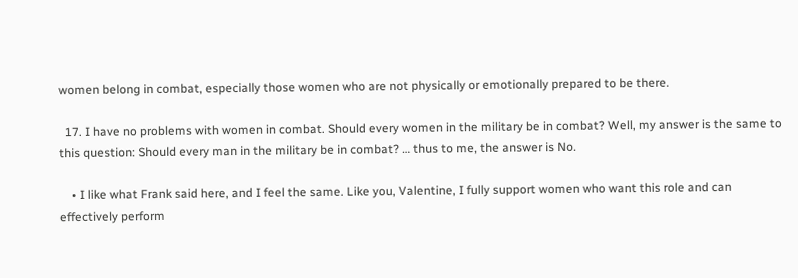women belong in combat, especially those women who are not physically or emotionally prepared to be there.

  17. I have no problems with women in combat. Should every women in the military be in combat? Well, my answer is the same to this question: Should every man in the military be in combat? … thus to me, the answer is No.

    • I like what Frank said here, and I feel the same. Like you, Valentine, I fully support women who want this role and can effectively perform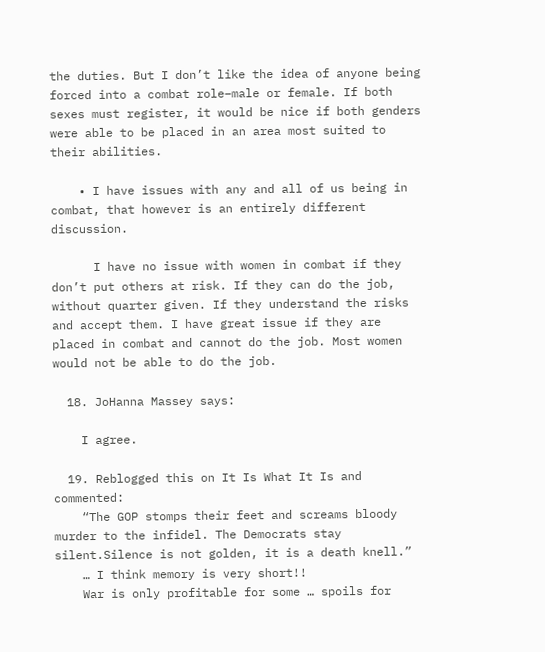the duties. But I don’t like the idea of anyone being forced into a combat role–male or female. If both sexes must register, it would be nice if both genders were able to be placed in an area most suited to their abilities.

    • I have issues with any and all of us being in combat, that however is an entirely different discussion.

      I have no issue with women in combat if they don’t put others at risk. If they can do the job, without quarter given. If they understand the risks and accept them. I have great issue if they are placed in combat and cannot do the job. Most women would not be able to do the job.

  18. JoHanna Massey says:

    I agree.

  19. Reblogged this on It Is What It Is and commented:
    “The GOP stomps their feet and screams bloody murder to the infidel. The Democrats stay silent.Silence is not golden, it is a death knell.”
    … I think memory is very short!!
    War is only profitable for some … spoils for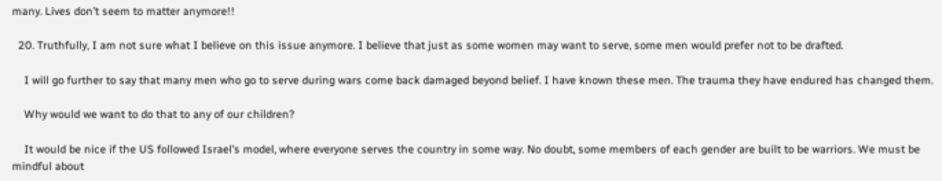many. Lives don’t seem to matter anymore!!

  20. Truthfully, I am not sure what I believe on this issue anymore. I believe that just as some women may want to serve, some men would prefer not to be drafted.

    I will go further to say that many men who go to serve during wars come back damaged beyond belief. I have known these men. The trauma they have endured has changed them.

    Why would we want to do that to any of our children?

    It would be nice if the US followed Israel’s model, where everyone serves the country in some way. No doubt, some members of each gender are built to be warriors. We must be mindful about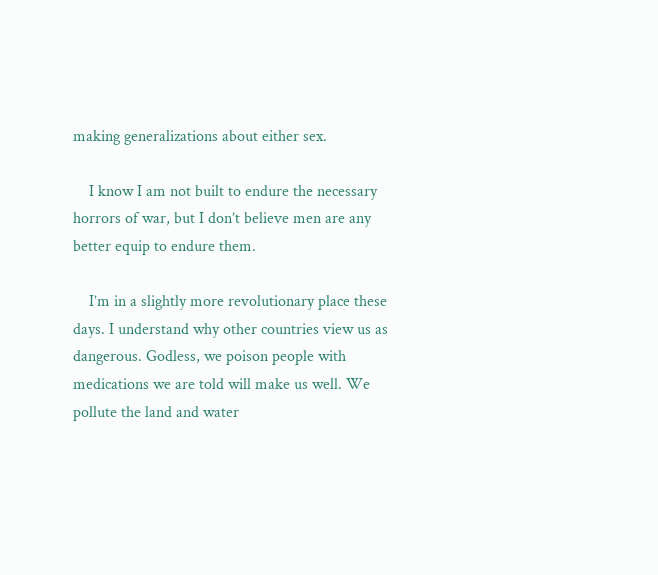making generalizations about either sex.

    I know I am not built to endure the necessary horrors of war, but I don’t believe men are any better equip to endure them.

    I’m in a slightly more revolutionary place these days. I understand why other countries view us as dangerous. Godless, we poison people with medications we are told will make us well. We pollute the land and water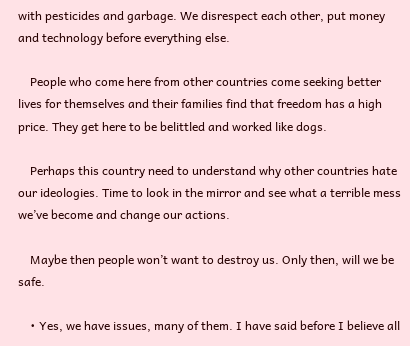with pesticides and garbage. We disrespect each other, put money and technology before everything else.

    People who come here from other countries come seeking better lives for themselves and their families find that freedom has a high price. They get here to be belittled and worked like dogs.

    Perhaps this country need to understand why other countries hate our ideologies. Time to look in the mirror and see what a terrible mess we’ve become and change our actions.

    Maybe then people won’t want to destroy us. Only then, will we be safe.

    • Yes, we have issues, many of them. I have said before I believe all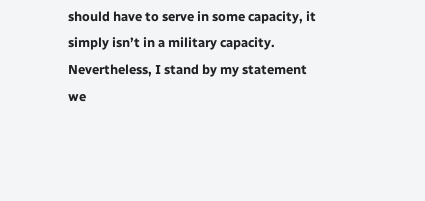should have to serve in some capacity, it simply isn’t in a military capacity. Nevertheless, I stand by my statement we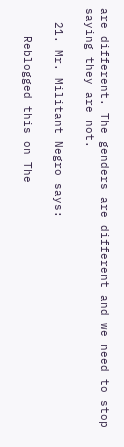are different. The genders are different and we need to stop saying they are not.

  21. Mr. Militant Negro says:

    Reblogged this on The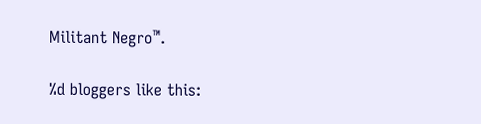Militant Negro™.

%d bloggers like this: